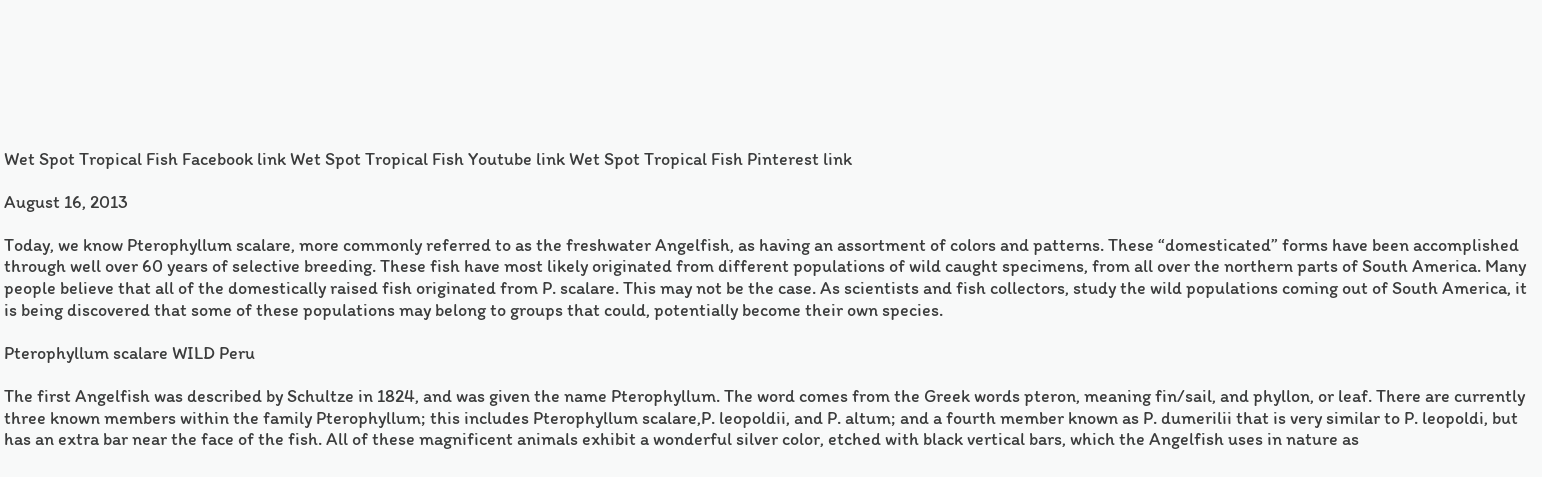Wet Spot Tropical Fish Facebook link Wet Spot Tropical Fish Youtube link Wet Spot Tropical Fish Pinterest link

August 16, 2013

Today, we know Pterophyllum scalare, more commonly referred to as the freshwater Angelfish, as having an assortment of colors and patterns. These “domesticated” forms have been accomplished through well over 60 years of selective breeding. These fish have most likely originated from different populations of wild caught specimens, from all over the northern parts of South America. Many people believe that all of the domestically raised fish originated from P. scalare. This may not be the case. As scientists and fish collectors, study the wild populations coming out of South America, it is being discovered that some of these populations may belong to groups that could, potentially become their own species.

Pterophyllum scalare WILD Peru

The first Angelfish was described by Schultze in 1824, and was given the name Pterophyllum. The word comes from the Greek words pteron, meaning fin/sail, and phyllon, or leaf. There are currently three known members within the family Pterophyllum; this includes Pterophyllum scalare,P. leopoldii, and P. altum; and a fourth member known as P. dumerilii that is very similar to P. leopoldi, but has an extra bar near the face of the fish. All of these magnificent animals exhibit a wonderful silver color, etched with black vertical bars, which the Angelfish uses in nature as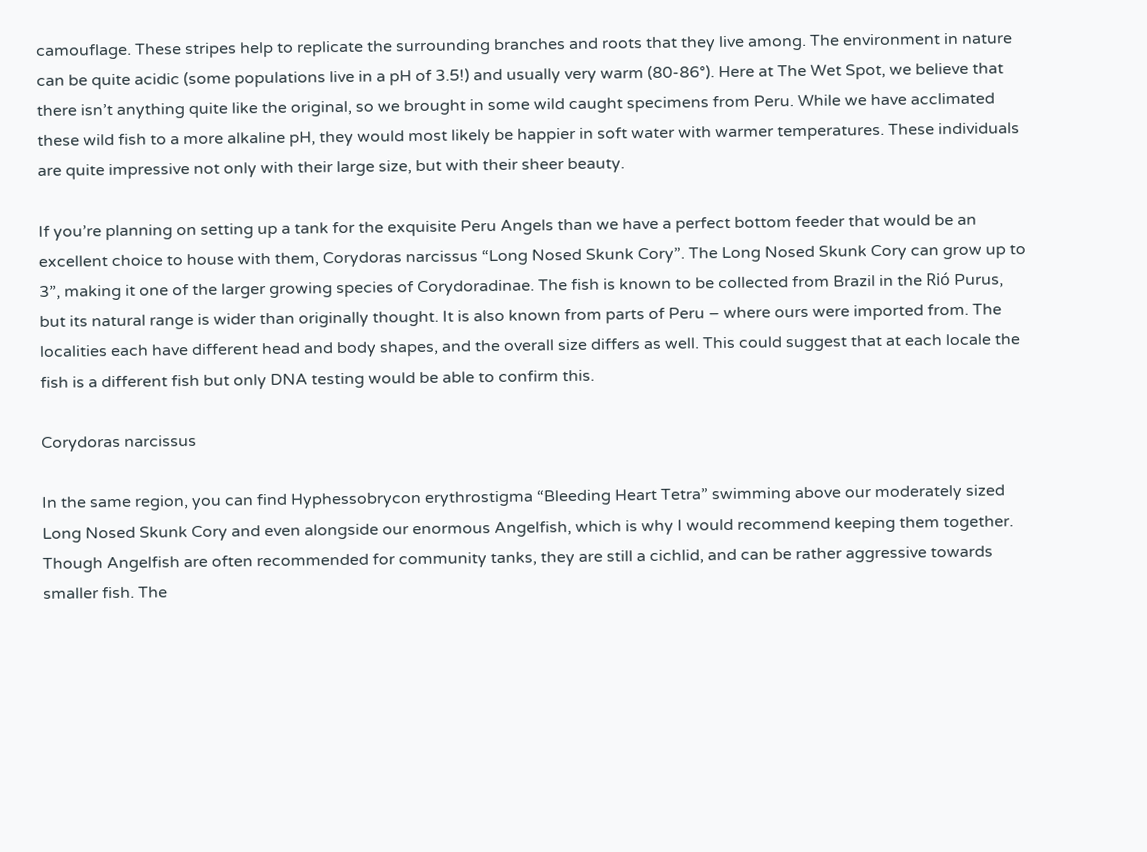camouflage. These stripes help to replicate the surrounding branches and roots that they live among. The environment in nature can be quite acidic (some populations live in a pH of 3.5!) and usually very warm (80-86°). Here at The Wet Spot, we believe that there isn’t anything quite like the original, so we brought in some wild caught specimens from Peru. While we have acclimated these wild fish to a more alkaline pH, they would most likely be happier in soft water with warmer temperatures. These individuals are quite impressive not only with their large size, but with their sheer beauty.

If you’re planning on setting up a tank for the exquisite Peru Angels than we have a perfect bottom feeder that would be an excellent choice to house with them, Corydoras narcissus “Long Nosed Skunk Cory”. The Long Nosed Skunk Cory can grow up to 3”, making it one of the larger growing species of Corydoradinae. The fish is known to be collected from Brazil in the Rió Purus, but its natural range is wider than originally thought. It is also known from parts of Peru – where ours were imported from. The localities each have different head and body shapes, and the overall size differs as well. This could suggest that at each locale the fish is a different fish but only DNA testing would be able to confirm this.

Corydoras narcissus

In the same region, you can find Hyphessobrycon erythrostigma “Bleeding Heart Tetra” swimming above our moderately sized Long Nosed Skunk Cory and even alongside our enormous Angelfish, which is why I would recommend keeping them together. Though Angelfish are often recommended for community tanks, they are still a cichlid, and can be rather aggressive towards smaller fish. The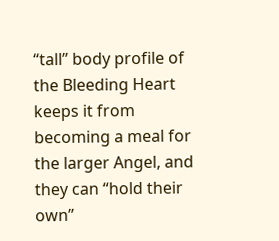“tall” body profile of the Bleeding Heart keeps it from becoming a meal for the larger Angel, and they can “hold their own”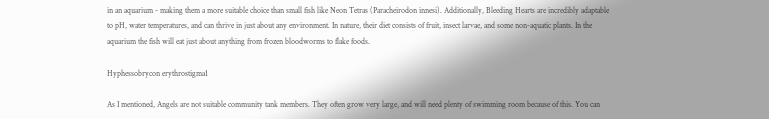in an aquarium - making them a more suitable choice than small fish like Neon Tetras (Paracheirodon innesi). Additionally, Bleeding Hearts are incredibly adaptable to pH, water temperatures, and can thrive in just about any environment. In nature, their diet consists of fruit, insect larvae, and some non-aquatic plants. In the aquarium the fish will eat just about anything from frozen bloodworms to flake foods.

Hyphessobrycon erythrostigma1

As I mentioned, Angels are not suitable community tank members. They often grow very large, and will need plenty of swimming room because of this. You can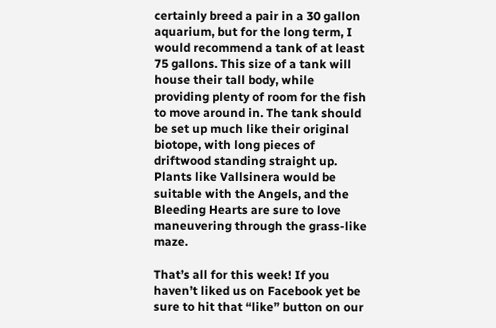certainly breed a pair in a 30 gallon aquarium, but for the long term, I would recommend a tank of at least 75 gallons. This size of a tank will house their tall body, while providing plenty of room for the fish to move around in. The tank should be set up much like their original biotope, with long pieces of driftwood standing straight up. Plants like Vallsinera would be suitable with the Angels, and the Bleeding Hearts are sure to love maneuvering through the grass-like maze.

That’s all for this week! If you haven’t liked us on Facebook yet be sure to hit that “like” button on our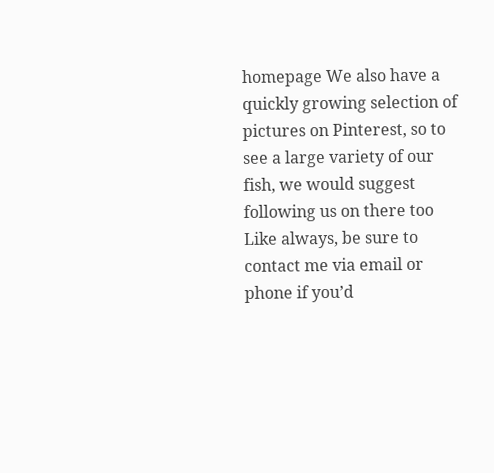homepage We also have a quickly growing selection of pictures on Pinterest, so to see a large variety of our fish, we would suggest following us on there too Like always, be sure to contact me via email or phone if you’d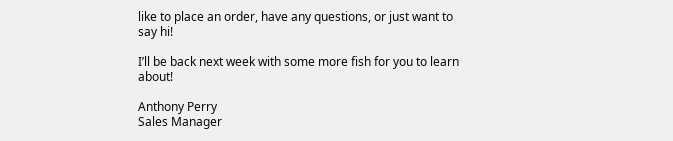like to place an order, have any questions, or just want to say hi!

I’ll be back next week with some more fish for you to learn about!

Anthony Perry
Sales Manager